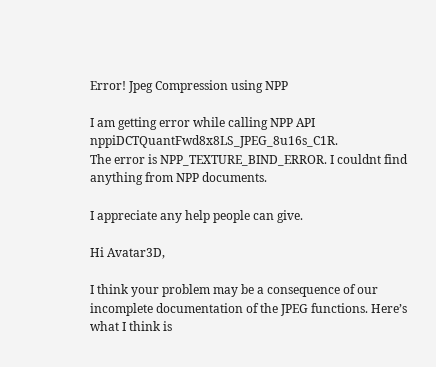Error! Jpeg Compression using NPP

I am getting error while calling NPP API nppiDCTQuantFwd8x8LS_JPEG_8u16s_C1R.
The error is NPP_TEXTURE_BIND_ERROR. I couldnt find anything from NPP documents.

I appreciate any help people can give.

Hi Avatar3D,

I think your problem may be a consequence of our incomplete documentation of the JPEG functions. Here’s what I think is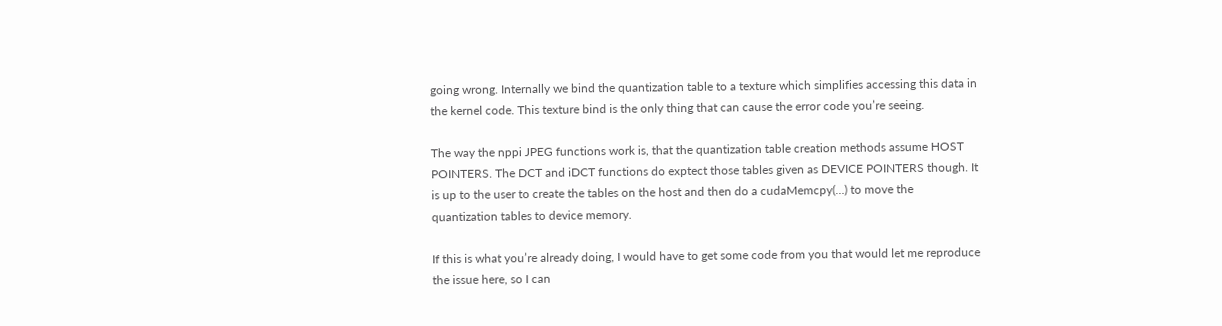going wrong. Internally we bind the quantization table to a texture which simplifies accessing this data in the kernel code. This texture bind is the only thing that can cause the error code you’re seeing.

The way the nppi JPEG functions work is, that the quantization table creation methods assume HOST POINTERS. The DCT and iDCT functions do exptect those tables given as DEVICE POINTERS though. It is up to the user to create the tables on the host and then do a cudaMemcpy(…) to move the quantization tables to device memory.

If this is what you’re already doing, I would have to get some code from you that would let me reproduce the issue here, so I can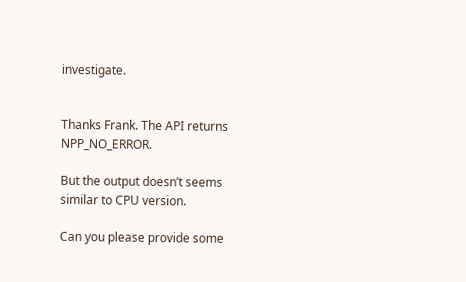investigate.


Thanks Frank. The API returns NPP_NO_ERROR.

But the output doesn’t seems similar to CPU version.

Can you please provide some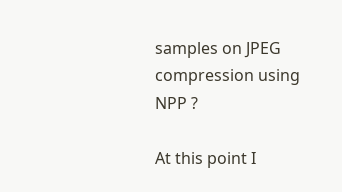samples on JPEG compression using NPP ?

At this point I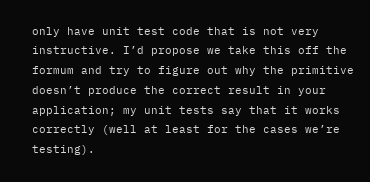only have unit test code that is not very instructive. I’d propose we take this off the formum and try to figure out why the primitive doesn’t produce the correct result in your application; my unit tests say that it works correctly (well at least for the cases we’re testing).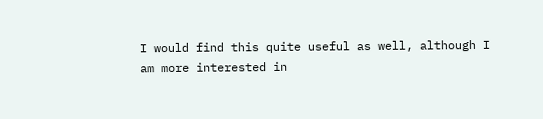I would find this quite useful as well, although I am more interested in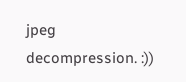jpeg decompression. :))